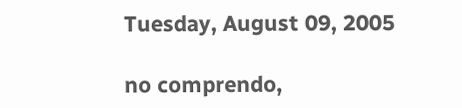Tuesday, August 09, 2005

no comprendo,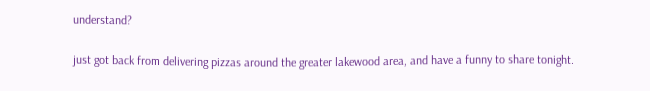understand?

just got back from delivering pizzas around the greater lakewood area, and have a funny to share tonight.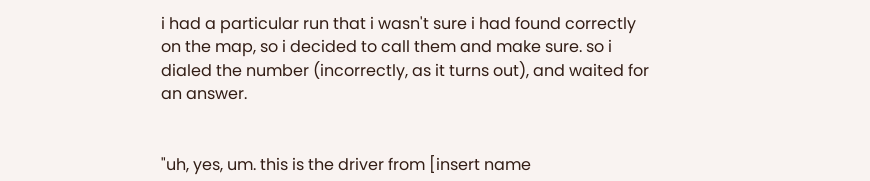i had a particular run that i wasn't sure i had found correctly on the map, so i decided to call them and make sure. so i dialed the number (incorrectly, as it turns out), and waited for an answer.


"uh, yes, um. this is the driver from [insert name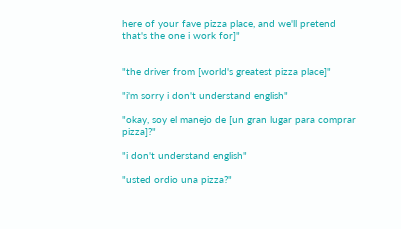here of your fave pizza place, and we'll pretend that's the one i work for]"


"the driver from [world's greatest pizza place]"

"i'm sorry i don't understand english"

"okay, soy el manejo de [un gran lugar para comprar pizza]?"

"i don't understand english"

"usted ordio una pizza?"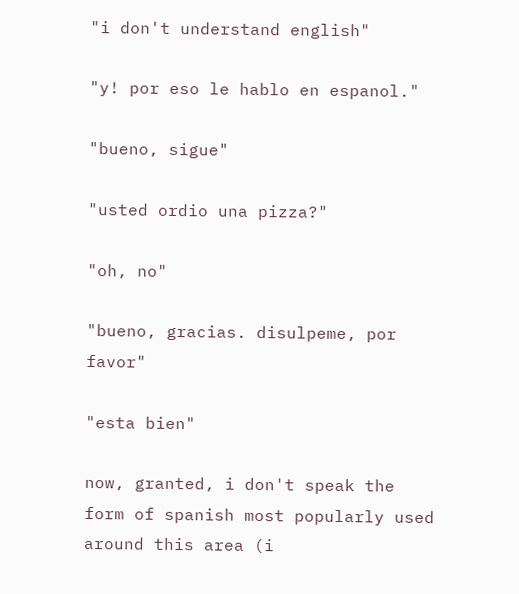"i don't understand english"

"y! por eso le hablo en espanol."

"bueno, sigue"

"usted ordio una pizza?"

"oh, no"

"bueno, gracias. disulpeme, por favor"

"esta bien"

now, granted, i don't speak the form of spanish most popularly used around this area (i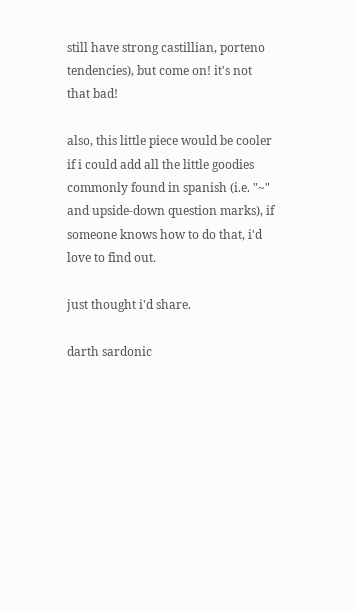still have strong castillian, porteno tendencies), but come on! it's not that bad!

also, this little piece would be cooler if i could add all the little goodies commonly found in spanish (i.e. "~" and upside-down question marks), if someone knows how to do that, i'd love to find out.

just thought i'd share.

darth sardonic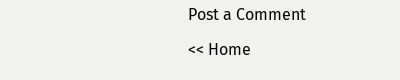Post a Comment

<< Home